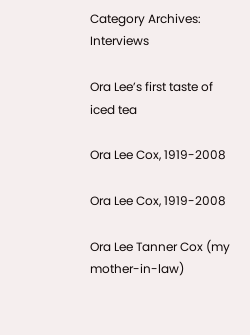Category Archives: Interviews

Ora Lee’s first taste of iced tea

Ora Lee Cox, 1919-2008

Ora Lee Cox, 1919-2008

Ora Lee Tanner Cox (my mother-in-law)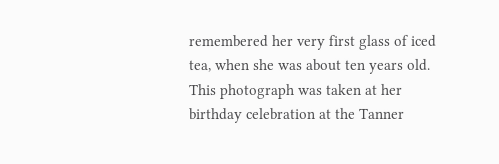remembered her very first glass of iced tea, when she was about ten years old.  This photograph was taken at her birthday celebration at the Tanner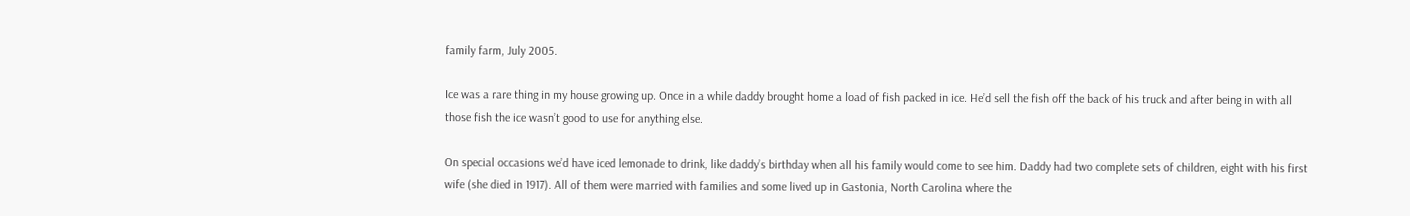family farm, July 2005.

Ice was a rare thing in my house growing up. Once in a while daddy brought home a load of fish packed in ice. He’d sell the fish off the back of his truck and after being in with all those fish the ice wasn’t good to use for anything else.

On special occasions we’d have iced lemonade to drink, like daddy’s birthday when all his family would come to see him. Daddy had two complete sets of children, eight with his first wife (she died in 1917). All of them were married with families and some lived up in Gastonia, North Carolina where the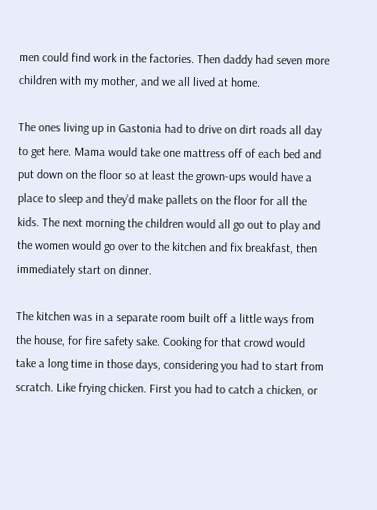men could find work in the factories. Then daddy had seven more children with my mother, and we all lived at home.

The ones living up in Gastonia had to drive on dirt roads all day to get here. Mama would take one mattress off of each bed and put down on the floor so at least the grown-ups would have a place to sleep and they’d make pallets on the floor for all the kids. The next morning the children would all go out to play and the women would go over to the kitchen and fix breakfast, then immediately start on dinner.

The kitchen was in a separate room built off a little ways from the house, for fire safety sake. Cooking for that crowd would take a long time in those days, considering you had to start from scratch. Like frying chicken. First you had to catch a chicken, or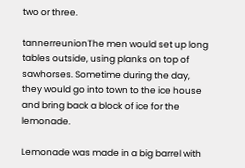two or three.

tannerreunionThe men would set up long tables outside, using planks on top of sawhorses. Sometime during the day, they would go into town to the ice house and bring back a block of ice for the lemonade.

Lemonade was made in a big barrel with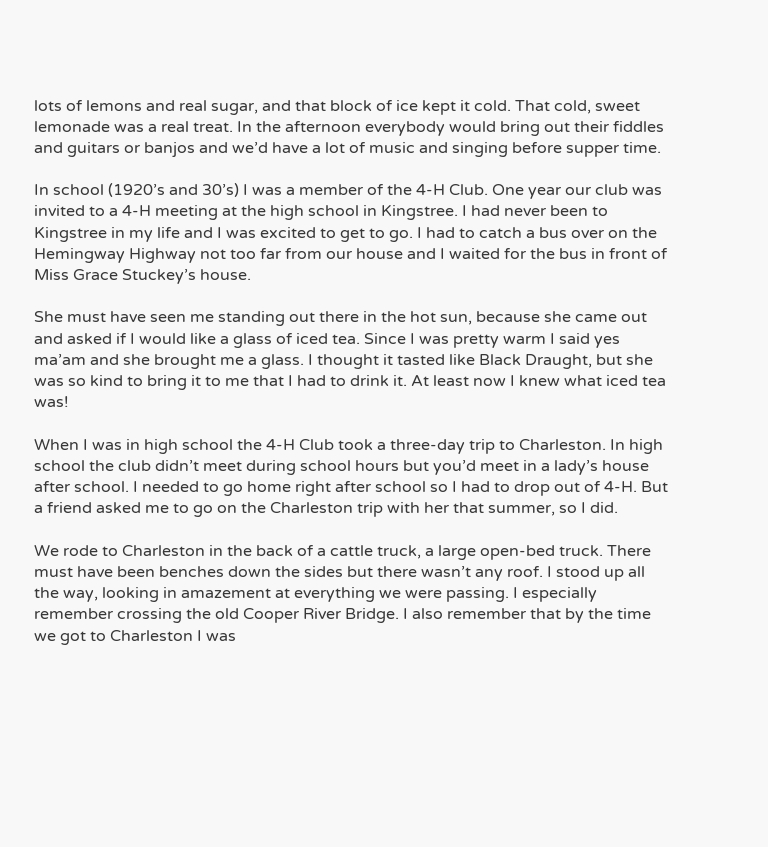lots of lemons and real sugar, and that block of ice kept it cold. That cold, sweet lemonade was a real treat. In the afternoon everybody would bring out their fiddles and guitars or banjos and we’d have a lot of music and singing before supper time.

In school (1920’s and 30’s) I was a member of the 4-H Club. One year our club was invited to a 4-H meeting at the high school in Kingstree. I had never been to Kingstree in my life and I was excited to get to go. I had to catch a bus over on the Hemingway Highway not too far from our house and I waited for the bus in front of Miss Grace Stuckey’s house.

She must have seen me standing out there in the hot sun, because she came out and asked if I would like a glass of iced tea. Since I was pretty warm I said yes ma’am and she brought me a glass. I thought it tasted like Black Draught, but she was so kind to bring it to me that I had to drink it. At least now I knew what iced tea was!

When I was in high school the 4-H Club took a three-day trip to Charleston. In high school the club didn’t meet during school hours but you’d meet in a lady’s house after school. I needed to go home right after school so I had to drop out of 4-H. But a friend asked me to go on the Charleston trip with her that summer, so I did.

We rode to Charleston in the back of a cattle truck, a large open-bed truck. There must have been benches down the sides but there wasn’t any roof. I stood up all the way, looking in amazement at everything we were passing. I especially remember crossing the old Cooper River Bridge. I also remember that by the time we got to Charleston I was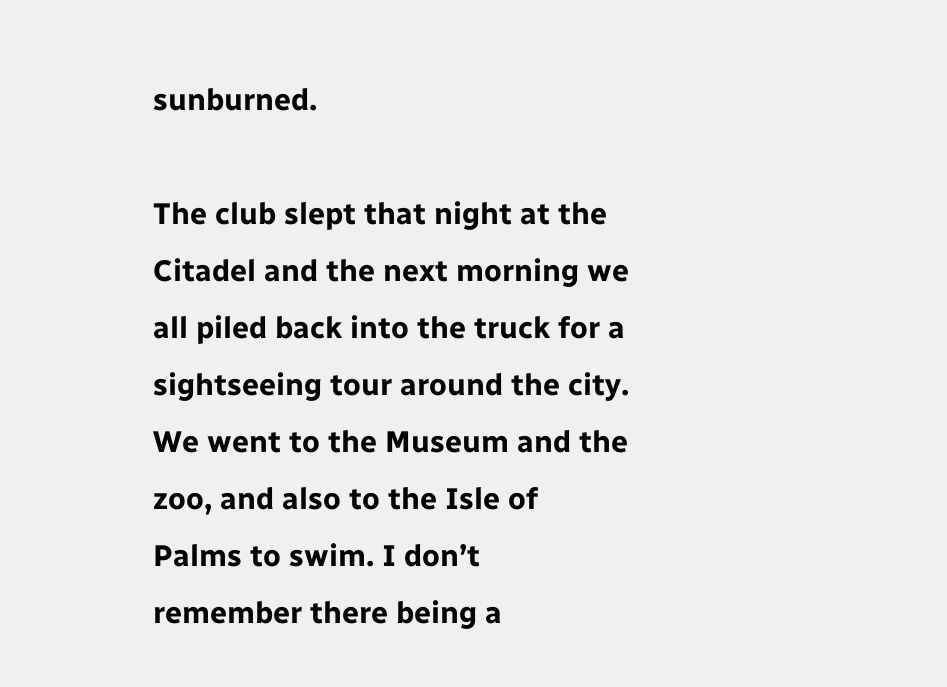sunburned.

The club slept that night at the Citadel and the next morning we all piled back into the truck for a sightseeing tour around the city. We went to the Museum and the zoo, and also to the Isle of Palms to swim. I don’t remember there being a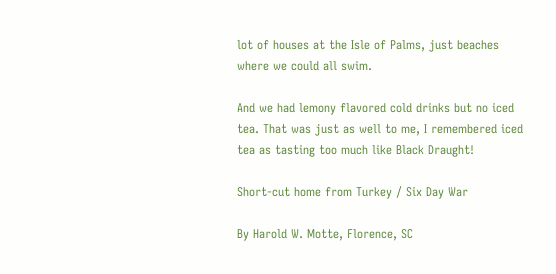lot of houses at the Isle of Palms, just beaches where we could all swim.

And we had lemony flavored cold drinks but no iced tea. That was just as well to me, I remembered iced tea as tasting too much like Black Draught!

Short-cut home from Turkey / Six Day War

By Harold W. Motte, Florence, SC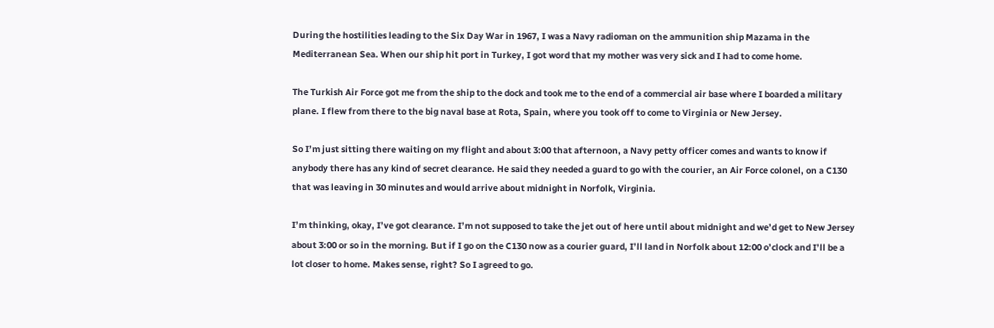During the hostilities leading to the Six Day War in 1967, I was a Navy radioman on the ammunition ship Mazama in the Mediterranean Sea. When our ship hit port in Turkey, I got word that my mother was very sick and I had to come home.

The Turkish Air Force got me from the ship to the dock and took me to the end of a commercial air base where I boarded a military plane. I flew from there to the big naval base at Rota, Spain, where you took off to come to Virginia or New Jersey.

So I’m just sitting there waiting on my flight and about 3:00 that afternoon, a Navy petty officer comes and wants to know if anybody there has any kind of secret clearance. He said they needed a guard to go with the courier, an Air Force colonel, on a C130 that was leaving in 30 minutes and would arrive about midnight in Norfolk, Virginia.

I’m thinking, okay, I’ve got clearance. I’m not supposed to take the jet out of here until about midnight and we’d get to New Jersey about 3:00 or so in the morning. But if I go on the C130 now as a courier guard, I’ll land in Norfolk about 12:00 o’clock and I’ll be a lot closer to home. Makes sense, right? So I agreed to go.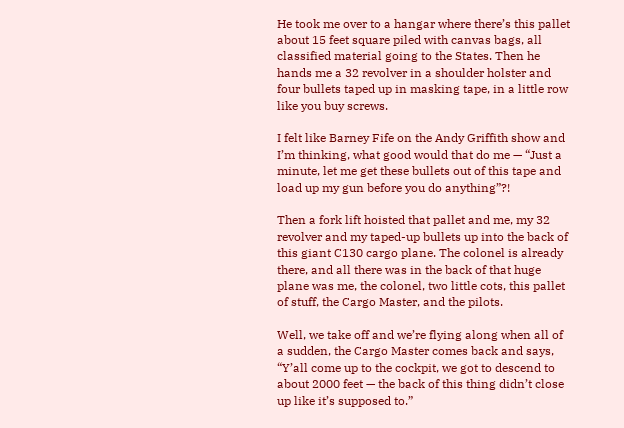He took me over to a hangar where there’s this pallet about 15 feet square piled with canvas bags, all classified material going to the States. Then he hands me a 32 revolver in a shoulder holster and four bullets taped up in masking tape, in a little row like you buy screws.

I felt like Barney Fife on the Andy Griffith show and I’m thinking, what good would that do me — “Just a minute, let me get these bullets out of this tape and load up my gun before you do anything”?!

Then a fork lift hoisted that pallet and me, my 32 revolver and my taped-up bullets up into the back of this giant C130 cargo plane. The colonel is already there, and all there was in the back of that huge plane was me, the colonel, two little cots, this pallet of stuff, the Cargo Master, and the pilots.

Well, we take off and we’re flying along when all of a sudden, the Cargo Master comes back and says, “Y’all come up to the cockpit, we got to descend to about 2000 feet — the back of this thing didn’t close up like it’s supposed to.”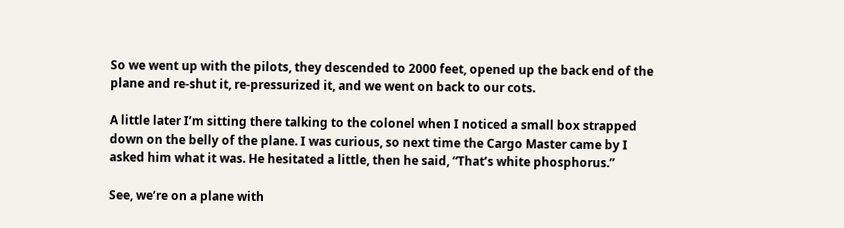So we went up with the pilots, they descended to 2000 feet, opened up the back end of the plane and re-shut it, re-pressurized it, and we went on back to our cots.

A little later I’m sitting there talking to the colonel when I noticed a small box strapped down on the belly of the plane. I was curious, so next time the Cargo Master came by I asked him what it was. He hesitated a little, then he said, “That’s white phosphorus.”

See, we’re on a plane with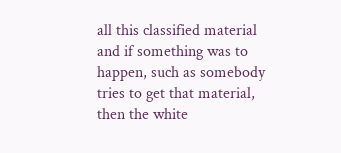all this classified material and if something was to happen, such as somebody tries to get that material, then the white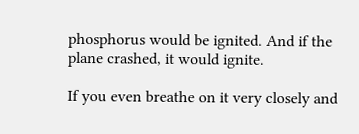phosphorus would be ignited. And if the plane crashed, it would ignite.

If you even breathe on it very closely and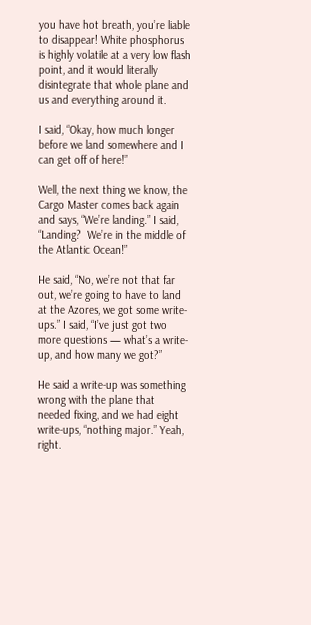you have hot breath, you’re liable to disappear! White phosphorus is highly volatile at a very low flash point, and it would literally disintegrate that whole plane and us and everything around it.

I said, “Okay, how much longer before we land somewhere and I can get off of here!”

Well, the next thing we know, the Cargo Master comes back again and says, “We’re landing.” I said, “Landing?  We’re in the middle of the Atlantic Ocean!”

He said, “No, we’re not that far out, we’re going to have to land at the Azores, we got some write-ups.” I said, “I’ve just got two more questions — what’s a write-up, and how many we got?”

He said a write-up was something wrong with the plane that needed fixing, and we had eight write-ups, “nothing major.” Yeah, right.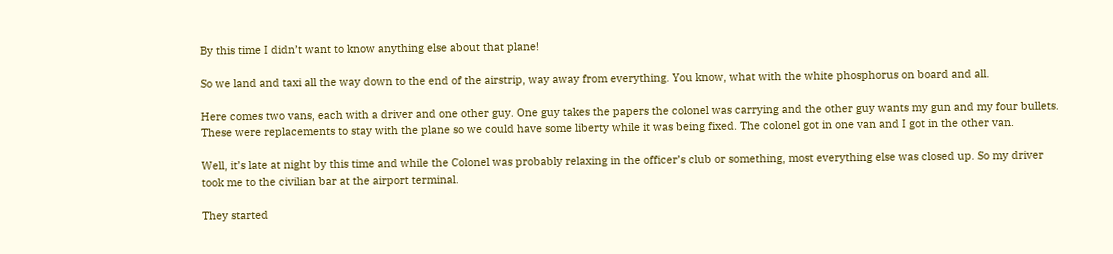By this time I didn’t want to know anything else about that plane!

So we land and taxi all the way down to the end of the airstrip, way away from everything. You know, what with the white phosphorus on board and all.

Here comes two vans, each with a driver and one other guy. One guy takes the papers the colonel was carrying and the other guy wants my gun and my four bullets. These were replacements to stay with the plane so we could have some liberty while it was being fixed. The colonel got in one van and I got in the other van.

Well, it’s late at night by this time and while the Colonel was probably relaxing in the officer’s club or something, most everything else was closed up. So my driver took me to the civilian bar at the airport terminal.

They started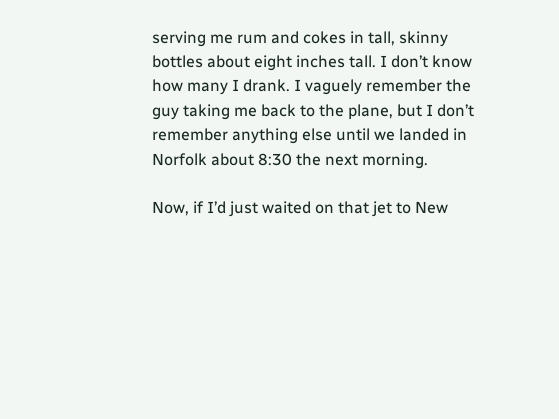serving me rum and cokes in tall, skinny bottles about eight inches tall. I don’t know how many I drank. I vaguely remember the guy taking me back to the plane, but I don’t remember anything else until we landed in Norfolk about 8:30 the next morning.

Now, if I’d just waited on that jet to New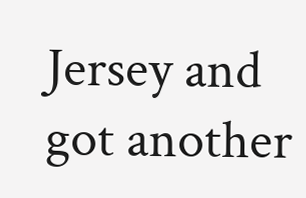Jersey and got another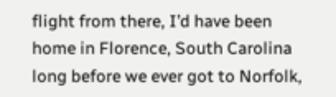flight from there, I’d have been home in Florence, South Carolina long before we ever got to Norfolk,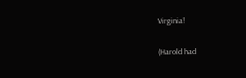Virginia!

(Harold had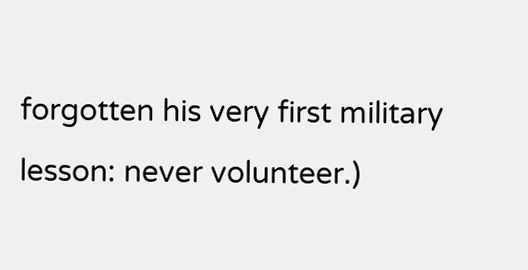forgotten his very first military lesson: never volunteer.)